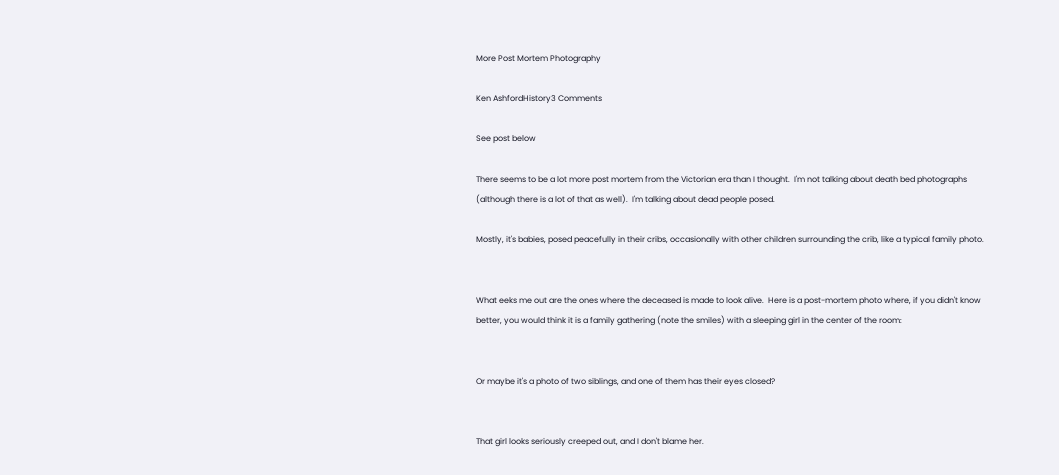More Post Mortem Photography

Ken AshfordHistory3 Comments

See post below

There seems to be a lot more post mortem from the Victorian era than I thought.  I'm not talking about death bed photographs (although there is a lot of that as well).  I'm talking about dead people posed.

Mostly, it's babies, posed peacefully in their cribs, occasionally with other children surrounding the crib, like a typical family photo.


What eeks me out are the ones where the deceased is made to look alive.  Here is a post-mortem photo where, if you didn't know better, you would think it is a family gathering (note the smiles) with a sleeping girl in the center of the room:


Or maybe it's a photo of two siblings, and one of them has their eyes closed?


That girl looks seriously creeped out, and I don't blame her.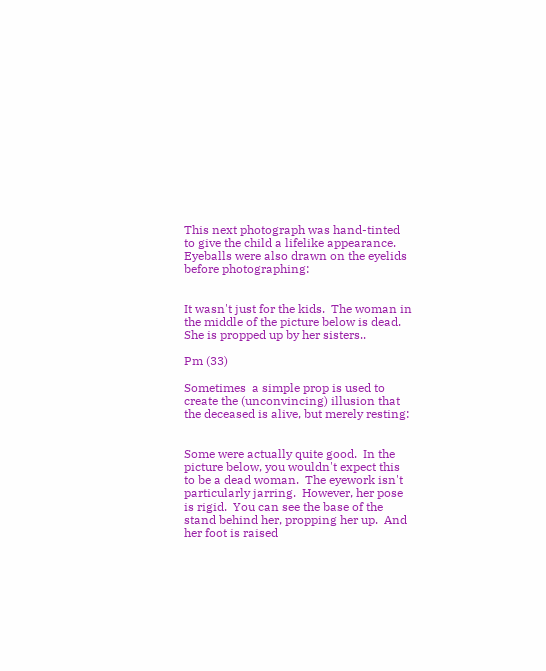This next photograph was hand-tinted to give the child a lifelike appearance.  Eyeballs were also drawn on the eyelids before photographing:


It wasn't just for the kids.  The woman in the middle of the picture below is dead.  She is propped up by her sisters..

Pm (33)

Sometimes  a simple prop is used to create the (unconvincing) illusion that the deceased is alive, but merely resting:


Some were actually quite good.  In the picture below, you wouldn't expect this to be a dead woman.  The eyework isn't particularly jarring.  However, her pose is rigid.  You can see the base of the stand behind her, propping her up.  And her foot is raised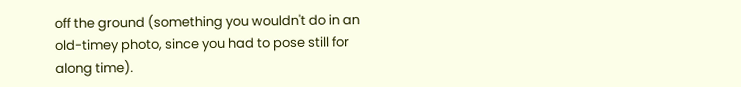off the ground (something you wouldn't do in an old-timey photo, since you had to pose still for along time).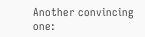Another convincing one: